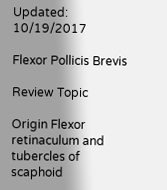Updated: 10/19/2017

Flexor Pollicis Brevis

Review Topic

Origin Flexor retinaculum and tubercles of scaphoid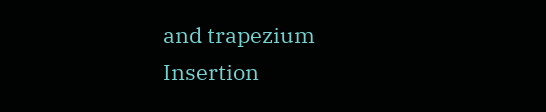and trapezium
Insertion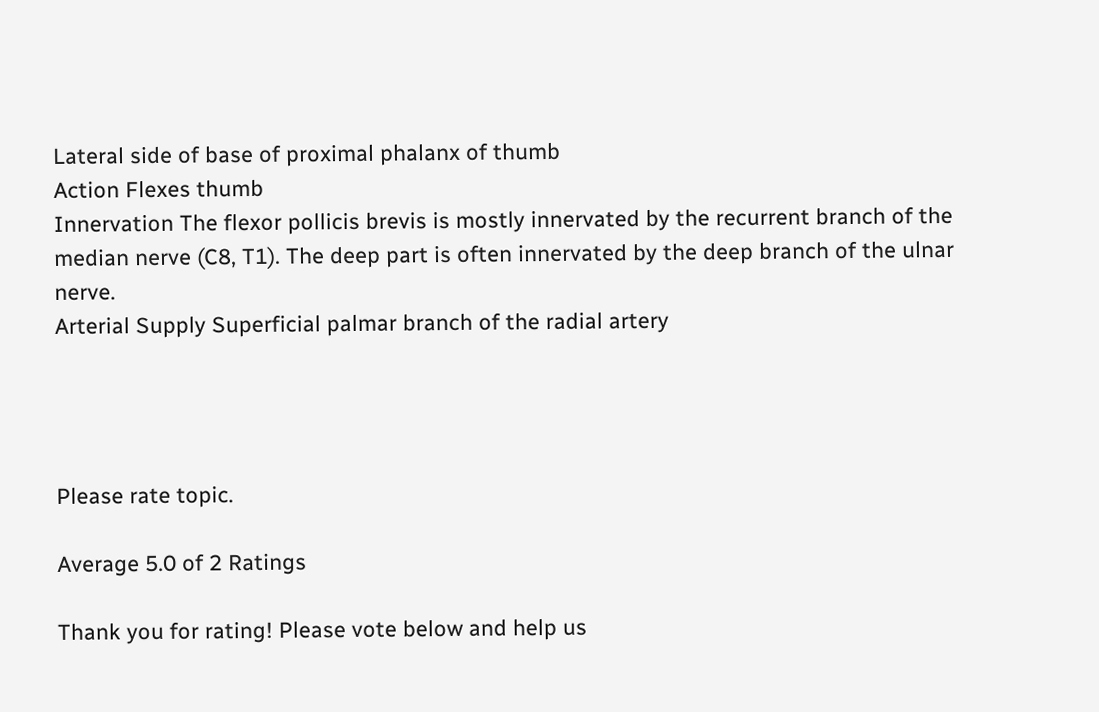Lateral side of base of proximal phalanx of thumb
Action Flexes thumb
Innervation The flexor pollicis brevis is mostly innervated by the recurrent branch of the median nerve (C8, T1). The deep part is often innervated by the deep branch of the ulnar nerve.
Arterial Supply Superficial palmar branch of the radial artery




Please rate topic.

Average 5.0 of 2 Ratings

Thank you for rating! Please vote below and help us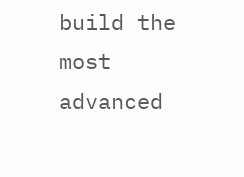build the most advanced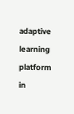adaptive learning platform in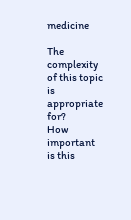medicine

The complexity of this topic is appropriate for?
How important is this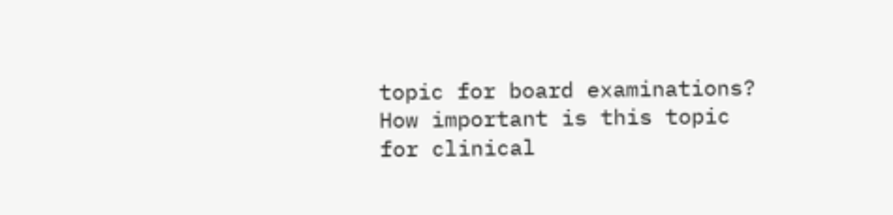topic for board examinations?
How important is this topic for clinical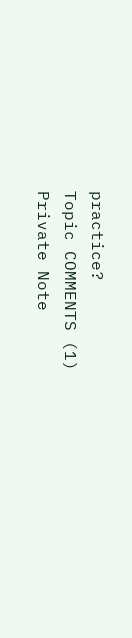practice?
Topic COMMENTS (1)
Private Note